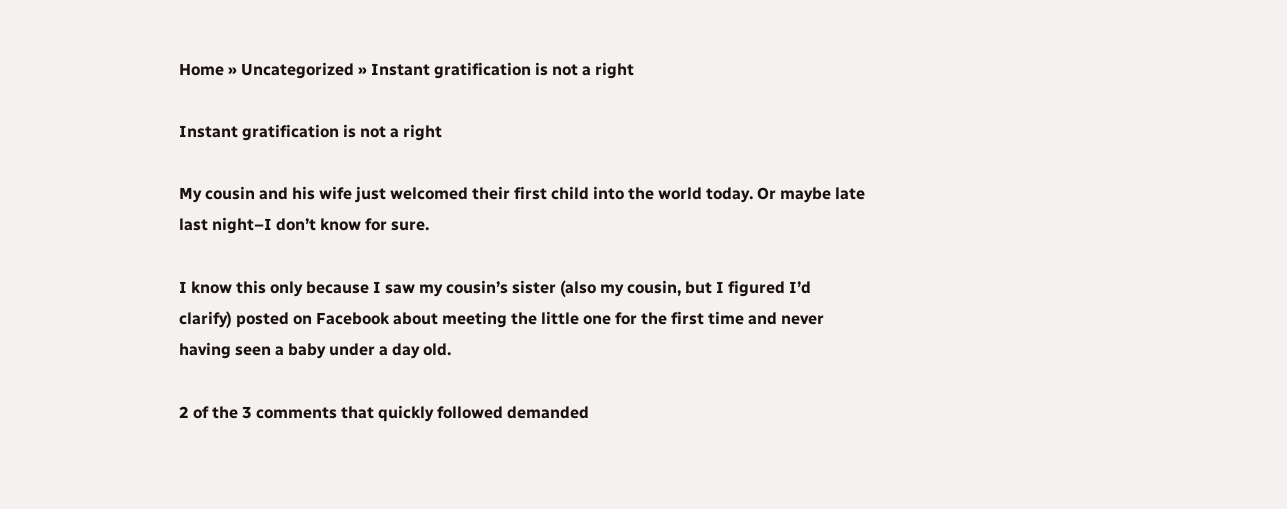Home » Uncategorized » Instant gratification is not a right

Instant gratification is not a right

My cousin and his wife just welcomed their first child into the world today. Or maybe late last night–I don’t know for sure.

I know this only because I saw my cousin’s sister (also my cousin, but I figured I’d clarify) posted on Facebook about meeting the little one for the first time and never having seen a baby under a day old.

2 of the 3 comments that quickly followed demanded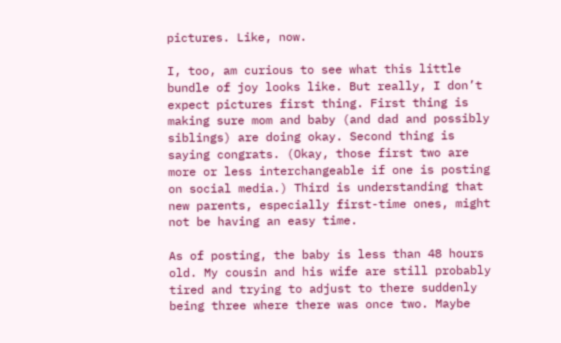pictures. Like, now.

I, too, am curious to see what this little bundle of joy looks like. But really, I don’t expect pictures first thing. First thing is making sure mom and baby (and dad and possibly siblings) are doing okay. Second thing is saying congrats. (Okay, those first two are more or less interchangeable if one is posting on social media.) Third is understanding that new parents, especially first-time ones, might not be having an easy time.

As of posting, the baby is less than 48 hours old. My cousin and his wife are still probably tired and trying to adjust to there suddenly being three where there was once two. Maybe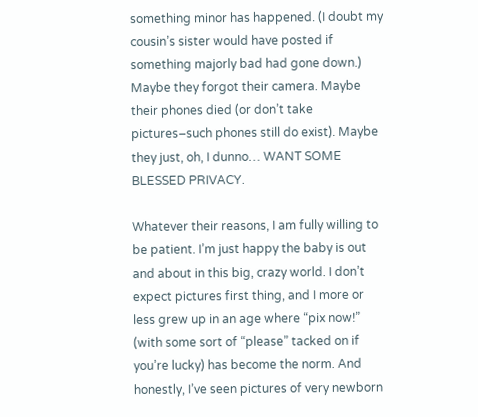something minor has happened. (I doubt my cousin’s sister would have posted if something majorly bad had gone down.) Maybe they forgot their camera. Maybe their phones died (or don’t take pictures–such phones still do exist). Maybe they just, oh, I dunno… WANT SOME BLESSED PRIVACY.

Whatever their reasons, I am fully willing to be patient. I’m just happy the baby is out and about in this big, crazy world. I don’t expect pictures first thing, and I more or less grew up in an age where “pix now!” (with some sort of “please” tacked on if you’re lucky) has become the norm. And honestly, I’ve seen pictures of very newborn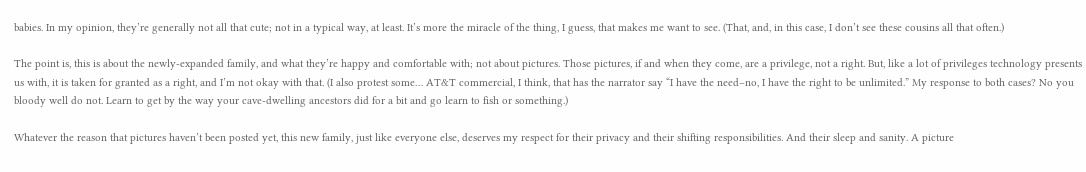babies. In my opinion, they’re generally not all that cute; not in a typical way, at least. It’s more the miracle of the thing, I guess, that makes me want to see. (That, and, in this case, I don’t see these cousins all that often.)

The point is, this is about the newly-expanded family, and what they’re happy and comfortable with; not about pictures. Those pictures, if and when they come, are a privilege, not a right. But, like a lot of privileges technology presents us with, it is taken for granted as a right, and I’m not okay with that. (I also protest some… AT&T commercial, I think, that has the narrator say “I have the need–no, I have the right to be unlimited.” My response to both cases? No you bloody well do not. Learn to get by the way your cave-dwelling ancestors did for a bit and go learn to fish or something.)

Whatever the reason that pictures haven’t been posted yet, this new family, just like everyone else, deserves my respect for their privacy and their shifting responsibilities. And their sleep and sanity. A picture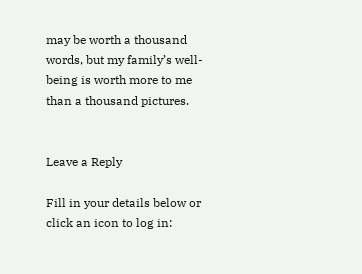may be worth a thousand words, but my family’s well-being is worth more to me than a thousand pictures.


Leave a Reply

Fill in your details below or click an icon to log in: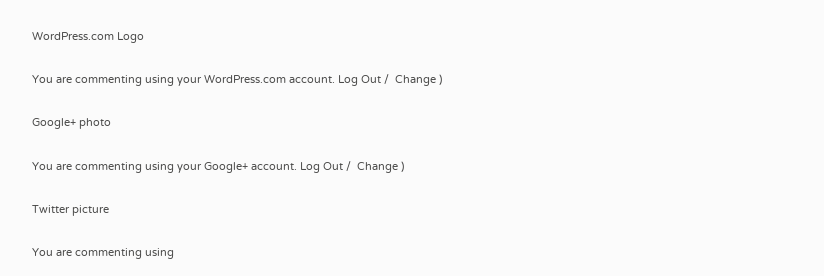WordPress.com Logo

You are commenting using your WordPress.com account. Log Out /  Change )

Google+ photo

You are commenting using your Google+ account. Log Out /  Change )

Twitter picture

You are commenting using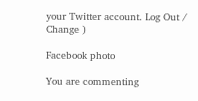your Twitter account. Log Out /  Change )

Facebook photo

You are commenting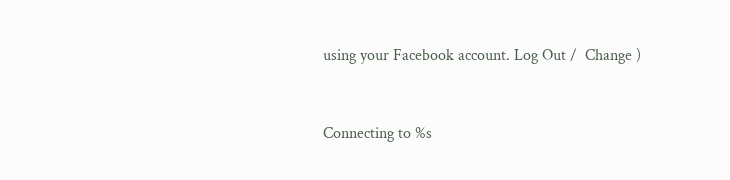using your Facebook account. Log Out /  Change )


Connecting to %s